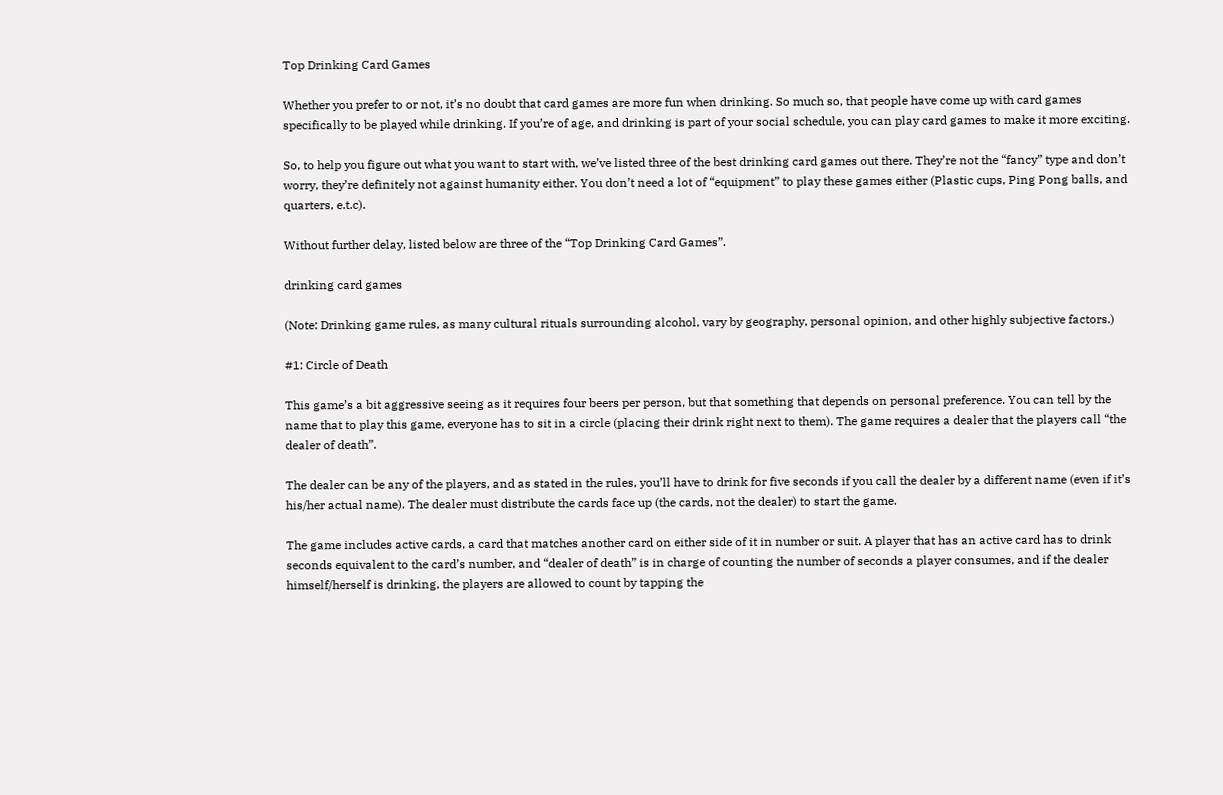Top Drinking Card Games

Whether you prefer to or not, it’s no doubt that card games are more fun when drinking. So much so, that people have come up with card games specifically to be played while drinking. If you’re of age, and drinking is part of your social schedule, you can play card games to make it more exciting.

So, to help you figure out what you want to start with, we’ve listed three of the best drinking card games out there. They’re not the “fancy” type and don’t worry, they’re definitely not against humanity either. You don’t need a lot of “equipment” to play these games either (Plastic cups, Ping Pong balls, and quarters, e.t.c).

Without further delay, listed below are three of the “Top Drinking Card Games”.

drinking card games

(Note: Drinking game rules, as many cultural rituals surrounding alcohol, vary by geography, personal opinion, and other highly subjective factors.)

#1: Circle of Death

This game’s a bit aggressive seeing as it requires four beers per person, but that something that depends on personal preference. You can tell by the name that to play this game, everyone has to sit in a circle (placing their drink right next to them). The game requires a dealer that the players call “the dealer of death”.

The dealer can be any of the players, and as stated in the rules, you’ll have to drink for five seconds if you call the dealer by a different name (even if it’s his/her actual name). The dealer must distribute the cards face up (the cards, not the dealer) to start the game.

The game includes active cards, a card that matches another card on either side of it in number or suit. A player that has an active card has to drink seconds equivalent to the card’s number, and “dealer of death” is in charge of counting the number of seconds a player consumes, and if the dealer himself/herself is drinking, the players are allowed to count by tapping the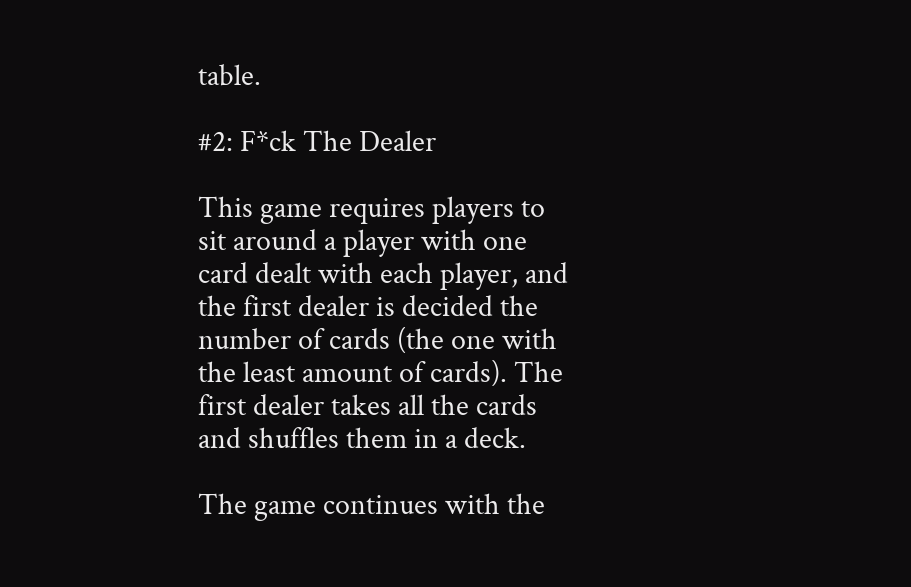table.

#2: F*ck The Dealer

This game requires players to sit around a player with one card dealt with each player, and the first dealer is decided the number of cards (the one with the least amount of cards). The first dealer takes all the cards and shuffles them in a deck.

The game continues with the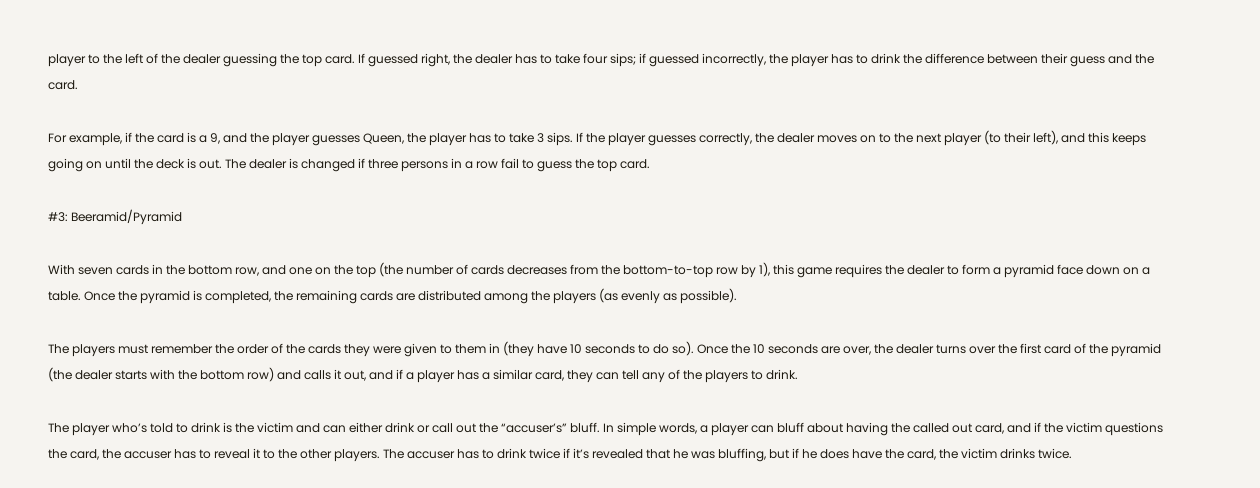player to the left of the dealer guessing the top card. If guessed right, the dealer has to take four sips; if guessed incorrectly, the player has to drink the difference between their guess and the card.

For example, if the card is a 9, and the player guesses Queen, the player has to take 3 sips. If the player guesses correctly, the dealer moves on to the next player (to their left), and this keeps going on until the deck is out. The dealer is changed if three persons in a row fail to guess the top card.

#3: Beeramid/Pyramid

With seven cards in the bottom row, and one on the top (the number of cards decreases from the bottom-to-top row by 1), this game requires the dealer to form a pyramid face down on a table. Once the pyramid is completed, the remaining cards are distributed among the players (as evenly as possible).

The players must remember the order of the cards they were given to them in (they have 10 seconds to do so). Once the 10 seconds are over, the dealer turns over the first card of the pyramid (the dealer starts with the bottom row) and calls it out, and if a player has a similar card, they can tell any of the players to drink.

The player who’s told to drink is the victim and can either drink or call out the “accuser’s” bluff. In simple words, a player can bluff about having the called out card, and if the victim questions the card, the accuser has to reveal it to the other players. The accuser has to drink twice if it’s revealed that he was bluffing, but if he does have the card, the victim drinks twice.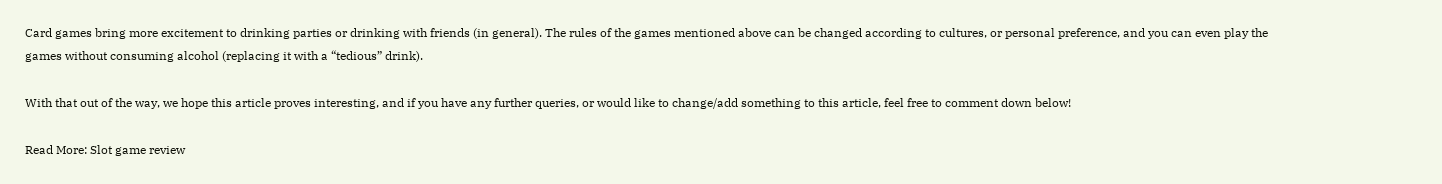Card games bring more excitement to drinking parties or drinking with friends (in general). The rules of the games mentioned above can be changed according to cultures, or personal preference, and you can even play the games without consuming alcohol (replacing it with a “tedious” drink).

With that out of the way, we hope this article proves interesting, and if you have any further queries, or would like to change/add something to this article, feel free to comment down below!

Read More: Slot game review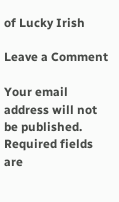of Lucky Irish

Leave a Comment

Your email address will not be published. Required fields are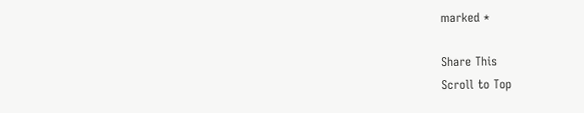marked *

Share This
Scroll to Top